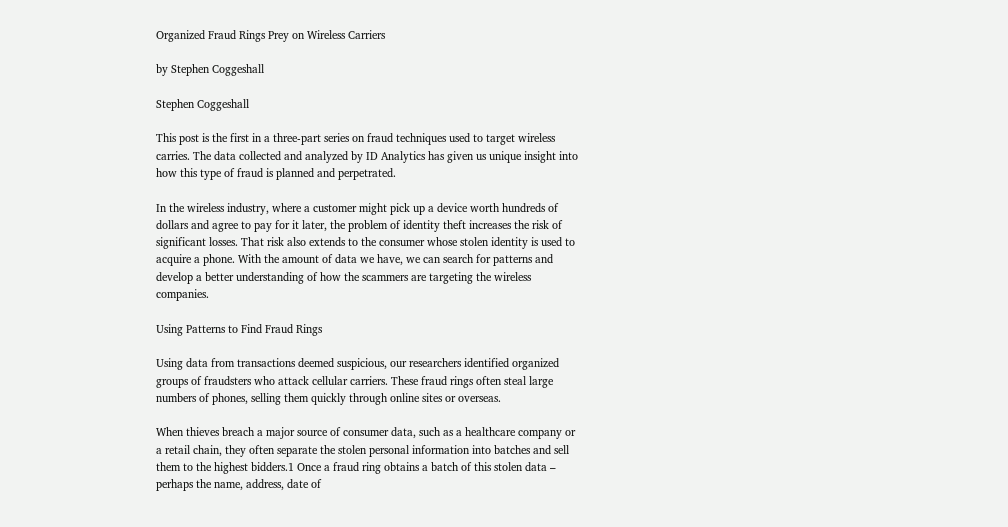Organized Fraud Rings Prey on Wireless Carriers

by Stephen Coggeshall

Stephen Coggeshall

This post is the first in a three-part series on fraud techniques used to target wireless carries. The data collected and analyzed by ID Analytics has given us unique insight into how this type of fraud is planned and perpetrated.

In the wireless industry, where a customer might pick up a device worth hundreds of dollars and agree to pay for it later, the problem of identity theft increases the risk of significant losses. That risk also extends to the consumer whose stolen identity is used to acquire a phone. With the amount of data we have, we can search for patterns and develop a better understanding of how the scammers are targeting the wireless companies.

Using Patterns to Find Fraud Rings

Using data from transactions deemed suspicious, our researchers identified organized groups of fraudsters who attack cellular carriers. These fraud rings often steal large numbers of phones, selling them quickly through online sites or overseas.

When thieves breach a major source of consumer data, such as a healthcare company or a retail chain, they often separate the stolen personal information into batches and sell them to the highest bidders.1 Once a fraud ring obtains a batch of this stolen data – perhaps the name, address, date of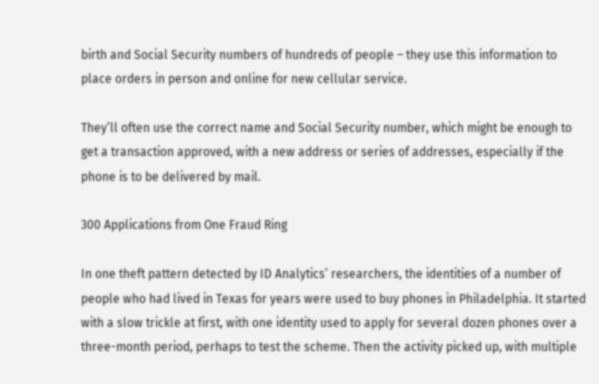birth and Social Security numbers of hundreds of people – they use this information to place orders in person and online for new cellular service.

They’ll often use the correct name and Social Security number, which might be enough to get a transaction approved, with a new address or series of addresses, especially if the phone is to be delivered by mail.

300 Applications from One Fraud Ring

In one theft pattern detected by ID Analytics’ researchers, the identities of a number of people who had lived in Texas for years were used to buy phones in Philadelphia. It started with a slow trickle at first, with one identity used to apply for several dozen phones over a three-month period, perhaps to test the scheme. Then the activity picked up, with multiple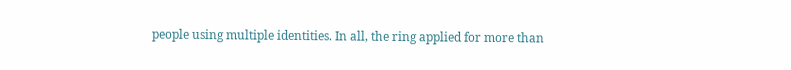people using multiple identities. In all, the ring applied for more than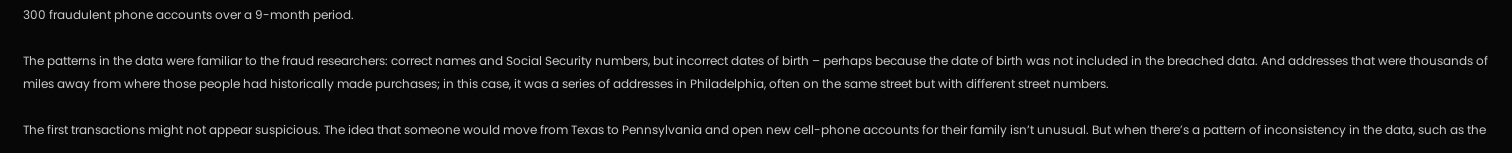300 fraudulent phone accounts over a 9-month period.

The patterns in the data were familiar to the fraud researchers: correct names and Social Security numbers, but incorrect dates of birth – perhaps because the date of birth was not included in the breached data. And addresses that were thousands of miles away from where those people had historically made purchases; in this case, it was a series of addresses in Philadelphia, often on the same street but with different street numbers.

The first transactions might not appear suspicious. The idea that someone would move from Texas to Pennsylvania and open new cell-phone accounts for their family isn’t unusual. But when there’s a pattern of inconsistency in the data, such as the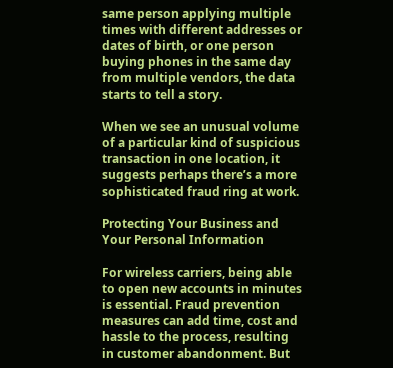same person applying multiple times with different addresses or dates of birth, or one person buying phones in the same day from multiple vendors, the data starts to tell a story.

When we see an unusual volume of a particular kind of suspicious transaction in one location, it suggests perhaps there’s a more sophisticated fraud ring at work.

Protecting Your Business and Your Personal Information

For wireless carriers, being able to open new accounts in minutes is essential. Fraud prevention measures can add time, cost and hassle to the process, resulting in customer abandonment. But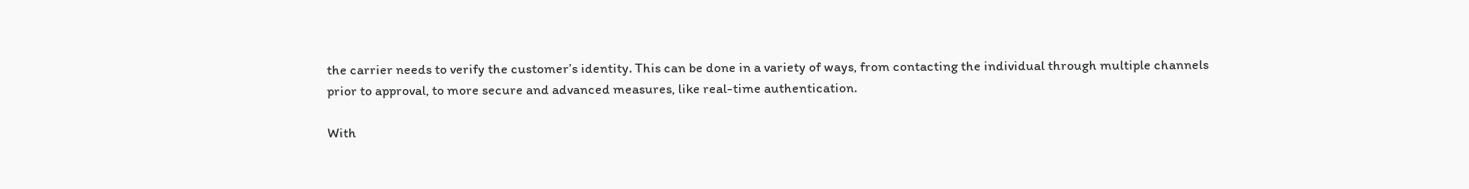the carrier needs to verify the customer’s identity. This can be done in a variety of ways, from contacting the individual through multiple channels prior to approval, to more secure and advanced measures, like real-time authentication.

With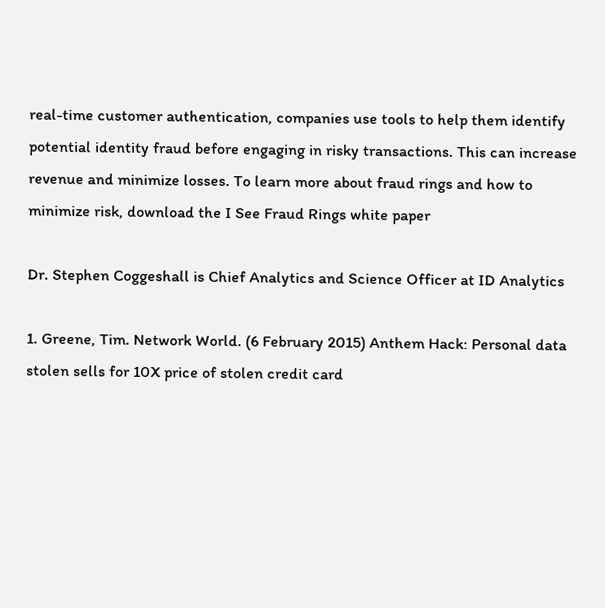real-time customer authentication, companies use tools to help them identify potential identity fraud before engaging in risky transactions. This can increase revenue and minimize losses. To learn more about fraud rings and how to minimize risk, download the I See Fraud Rings white paper

Dr. Stephen Coggeshall is Chief Analytics and Science Officer at ID Analytics

1. Greene, Tim. Network World. (6 February 2015) Anthem Hack: Personal data stolen sells for 10X price of stolen credit card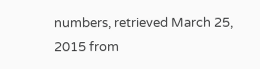numbers, retrieved March 25, 2015 from